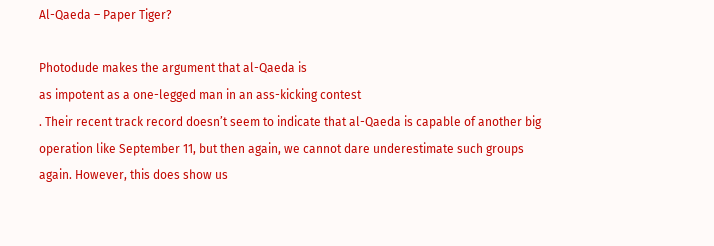Al-Qaeda – Paper Tiger?

Photodude makes the argument that al-Qaeda is
as impotent as a one-legged man in an ass-kicking contest
. Their recent track record doesn’t seem to indicate that al-Qaeda is capable of another big operation like September 11, but then again, we cannot dare underestimate such groups again. However, this does show us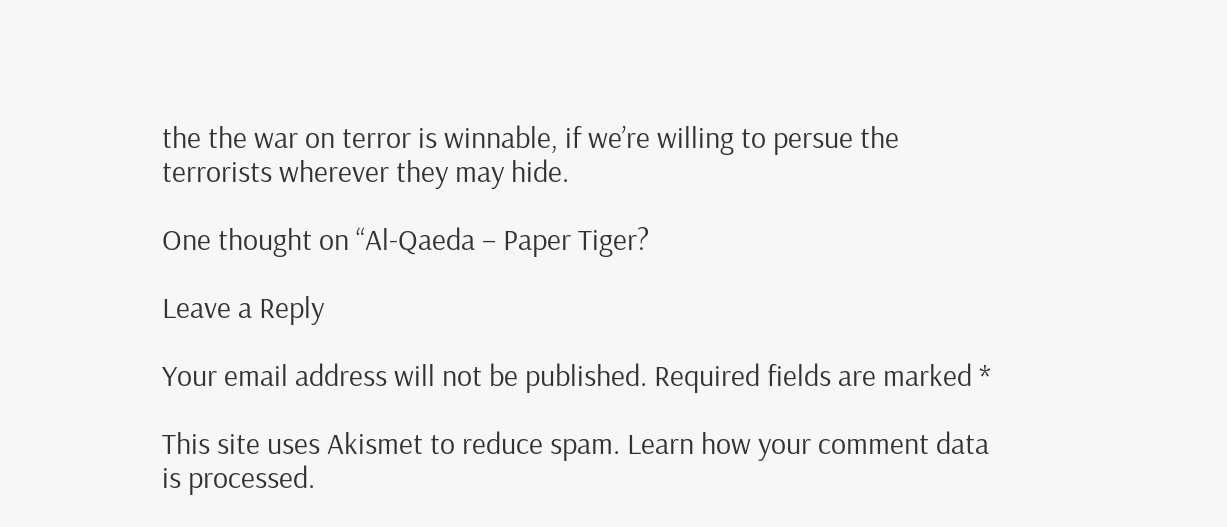the the war on terror is winnable, if we’re willing to persue the terrorists wherever they may hide.

One thought on “Al-Qaeda – Paper Tiger?

Leave a Reply

Your email address will not be published. Required fields are marked *

This site uses Akismet to reduce spam. Learn how your comment data is processed.